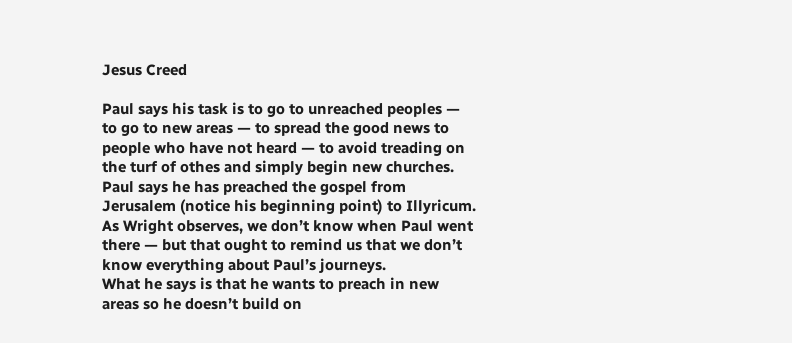Jesus Creed

Paul says his task is to go to unreached peoples — to go to new areas — to spread the good news to people who have not heard — to avoid treading on the turf of othes and simply begin new churches.
Paul says he has preached the gospel from Jerusalem (notice his beginning point) to Illyricum. As Wright observes, we don’t know when Paul went there — but that ought to remind us that we don’t know everything about Paul’s journeys.
What he says is that he wants to preach in new areas so he doesn’t build on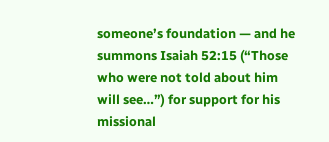someone’s foundation — and he summons Isaiah 52:15 (“Those who were not told about him will see…”) for support for his missional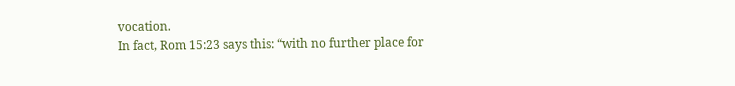vocation.
In fact, Rom 15:23 says this: “with no further place for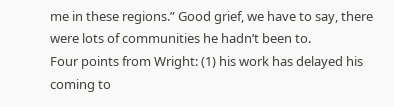me in these regions.” Good grief, we have to say, there were lots of communities he hadn’t been to.
Four points from Wright: (1) his work has delayed his coming to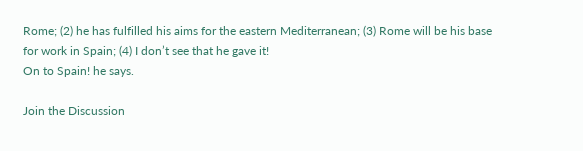Rome; (2) he has fulfilled his aims for the eastern Mediterranean; (3) Rome will be his base for work in Spain; (4) I don’t see that he gave it!
On to Spain! he says.

Join the Discussion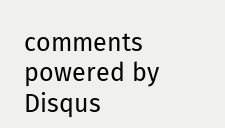comments powered by Disqus